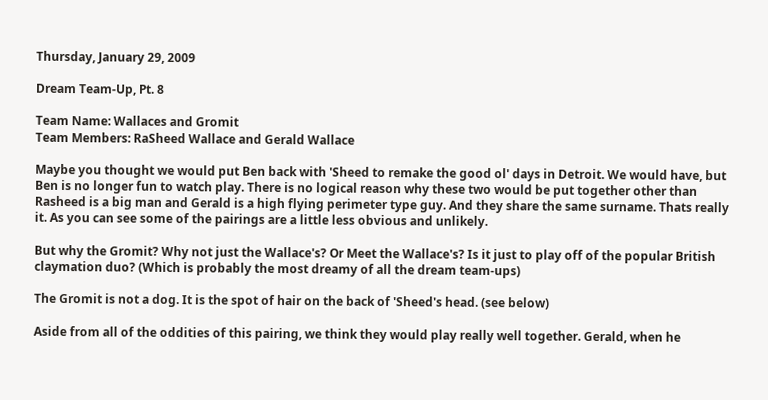Thursday, January 29, 2009

Dream Team-Up, Pt. 8

Team Name: Wallaces and Gromit
Team Members: RaSheed Wallace and Gerald Wallace

Maybe you thought we would put Ben back with 'Sheed to remake the good ol' days in Detroit. We would have, but Ben is no longer fun to watch play. There is no logical reason why these two would be put together other than Rasheed is a big man and Gerald is a high flying perimeter type guy. And they share the same surname. Thats really it. As you can see some of the pairings are a little less obvious and unlikely.

But why the Gromit? Why not just the Wallace's? Or Meet the Wallace's? Is it just to play off of the popular British claymation duo? (Which is probably the most dreamy of all the dream team-ups)

The Gromit is not a dog. It is the spot of hair on the back of 'Sheed's head. (see below)

Aside from all of the oddities of this pairing, we think they would play really well together. Gerald, when he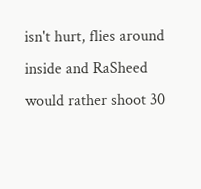isn't hurt, flies around inside and RaSheed would rather shoot 30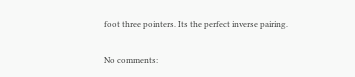foot three pointers. Its the perfect inverse pairing.

No comments: